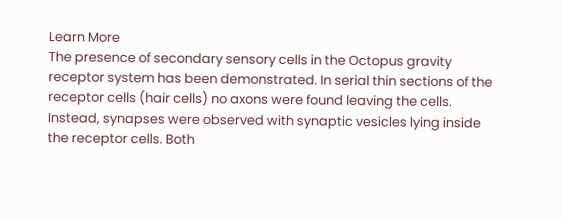Learn More
The presence of secondary sensory cells in the Octopus gravity receptor system has been demonstrated. In serial thin sections of the receptor cells (hair cells) no axons were found leaving the cells. Instead, synapses were observed with synaptic vesicles lying inside the receptor cells. Both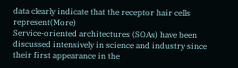data clearly indicate that the receptor hair cells represent(More)
Service-oriented architectures (SOAs) have been discussed intensively in science and industry since their first appearance in the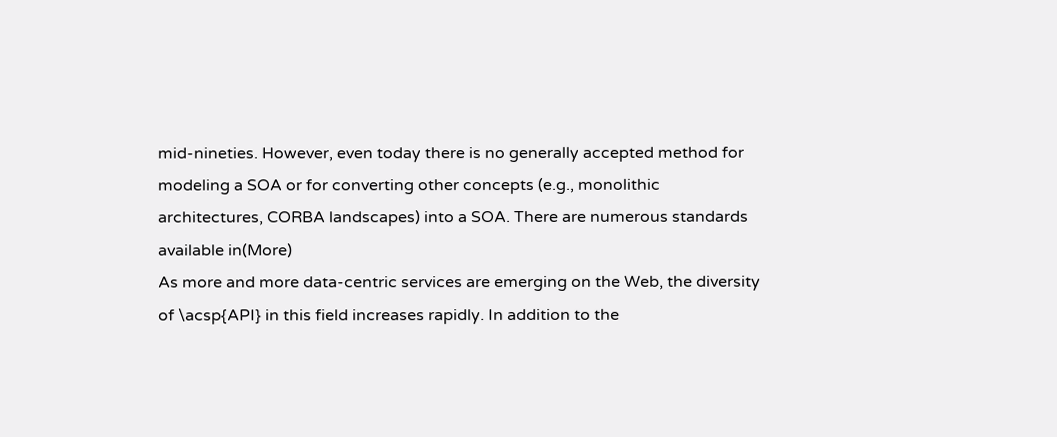mid-nineties. However, even today there is no generally accepted method for modeling a SOA or for converting other concepts (e.g., monolithic architectures, CORBA landscapes) into a SOA. There are numerous standards available in(More)
As more and more data-centric services are emerging on the Web, the diversity of \acsp{API} in this field increases rapidly. In addition to the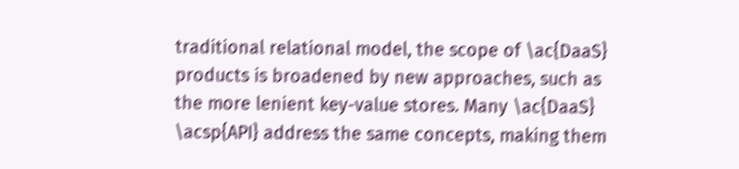traditional relational model, the scope of \ac{DaaS} products is broadened by new approaches, such as the more lenient key-value stores. Many \ac{DaaS} \acsp{API} address the same concepts, making them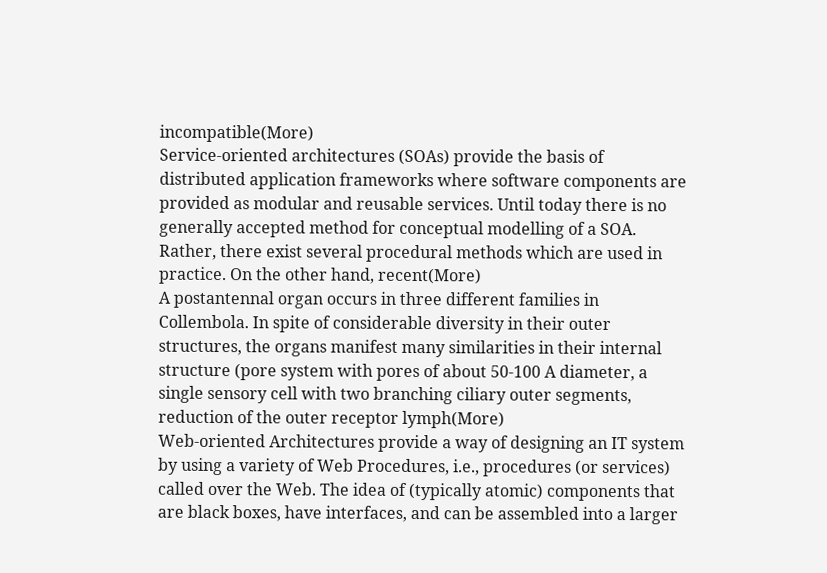incompatible(More)
Service-oriented architectures (SOAs) provide the basis of distributed application frameworks where software components are provided as modular and reusable services. Until today there is no generally accepted method for conceptual modelling of a SOA. Rather, there exist several procedural methods which are used in practice. On the other hand, recent(More)
A postantennal organ occurs in three different families in Collembola. In spite of considerable diversity in their outer structures, the organs manifest many similarities in their internal structure (pore system with pores of about 50-100 A diameter, a single sensory cell with two branching ciliary outer segments, reduction of the outer receptor lymph(More)
Web-oriented Architectures provide a way of designing an IT system by using a variety of Web Procedures, i.e., procedures (or services) called over the Web. The idea of (typically atomic) components that are black boxes, have interfaces, and can be assembled into a larger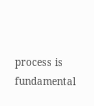process is fundamental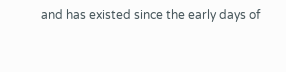and has existed since the early days of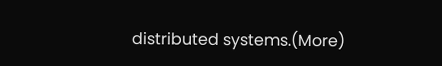distributed systems.(More)